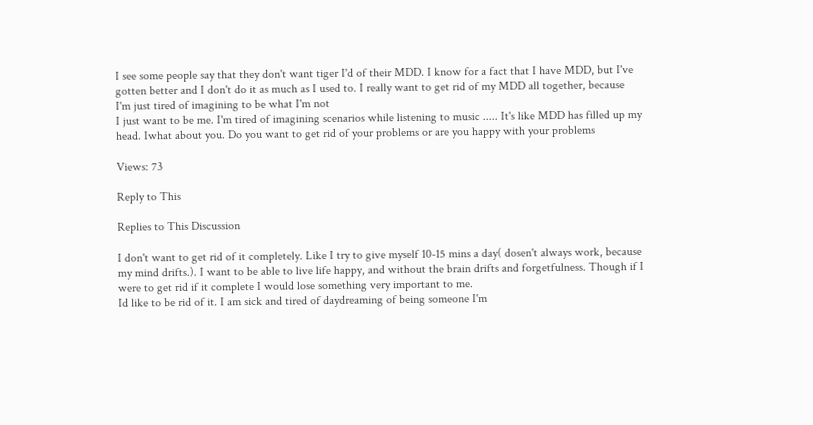I see some people say that they don't want tiger I'd of their MDD. I know for a fact that I have MDD, but I've gotten better and I don't do it as much as I used to. I really want to get rid of my MDD all together, because I'm just tired of imagining to be what I'm not
I just want to be me. I'm tired of imagining scenarios while listening to music ..... It's like MDD has filled up my head. Iwhat about you. Do you want to get rid of your problems or are you happy with your problems

Views: 73

Reply to This

Replies to This Discussion

I don't want to get rid of it completely. Like I try to give myself 10-15 mins a day( dosen't always work, because my mind drifts.). I want to be able to live life happy, and without the brain drifts and forgetfulness. Though if I were to get rid if it complete I would lose something very important to me.
Id like to be rid of it. I am sick and tired of daydreaming of being someone I'm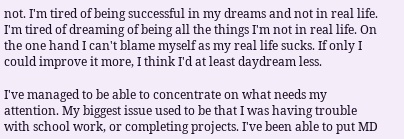not. I'm tired of being successful in my dreams and not in real life. I'm tired of dreaming of being all the things I'm not in real life. On the one hand I can't blame myself as my real life sucks. If only I could improve it more, I think I'd at least daydream less.

I've managed to be able to concentrate on what needs my attention. My biggest issue used to be that I was having trouble with school work, or completing projects. I've been able to put MD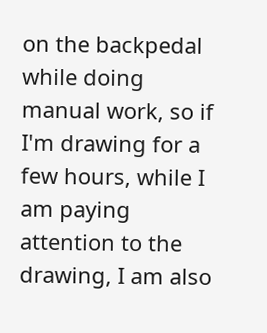on the backpedal while doing manual work, so if I'm drawing for a few hours, while I am paying attention to the drawing, I am also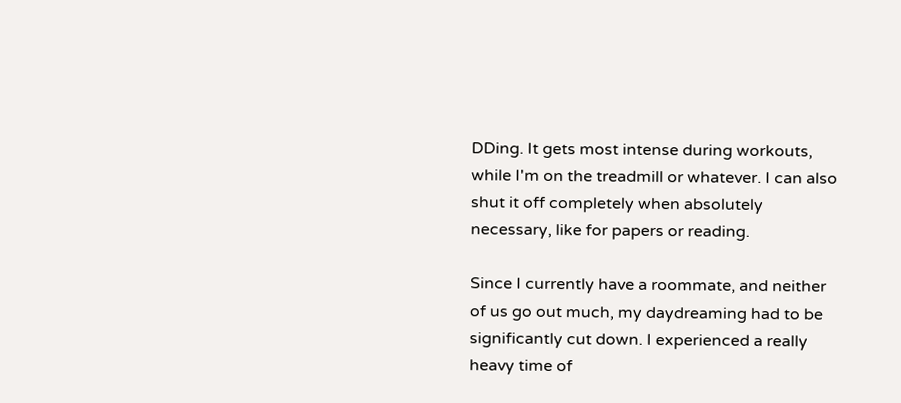DDing. It gets most intense during workouts, while I'm on the treadmill or whatever. I can also shut it off completely when absolutely necessary, like for papers or reading.

Since I currently have a roommate, and neither of us go out much, my daydreaming had to be significantly cut down. I experienced a really heavy time of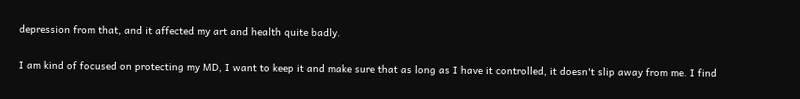depression from that, and it affected my art and health quite badly.

I am kind of focused on protecting my MD, I want to keep it and make sure that as long as I have it controlled, it doesn't slip away from me. I find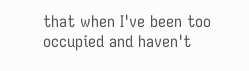that when I've been too occupied and haven't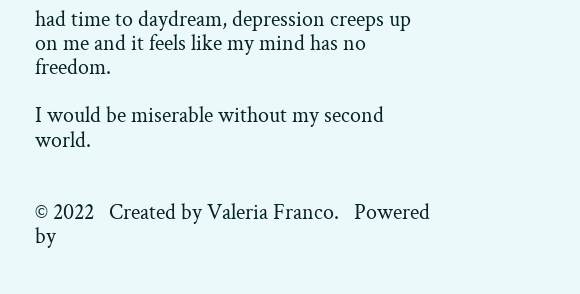had time to daydream, depression creeps up on me and it feels like my mind has no freedom.

I would be miserable without my second world.


© 2022   Created by Valeria Franco.   Powered by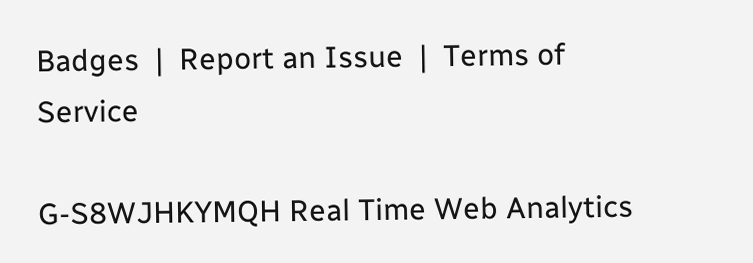Badges  |  Report an Issue  |  Terms of Service

G-S8WJHKYMQH Real Time Web Analytics